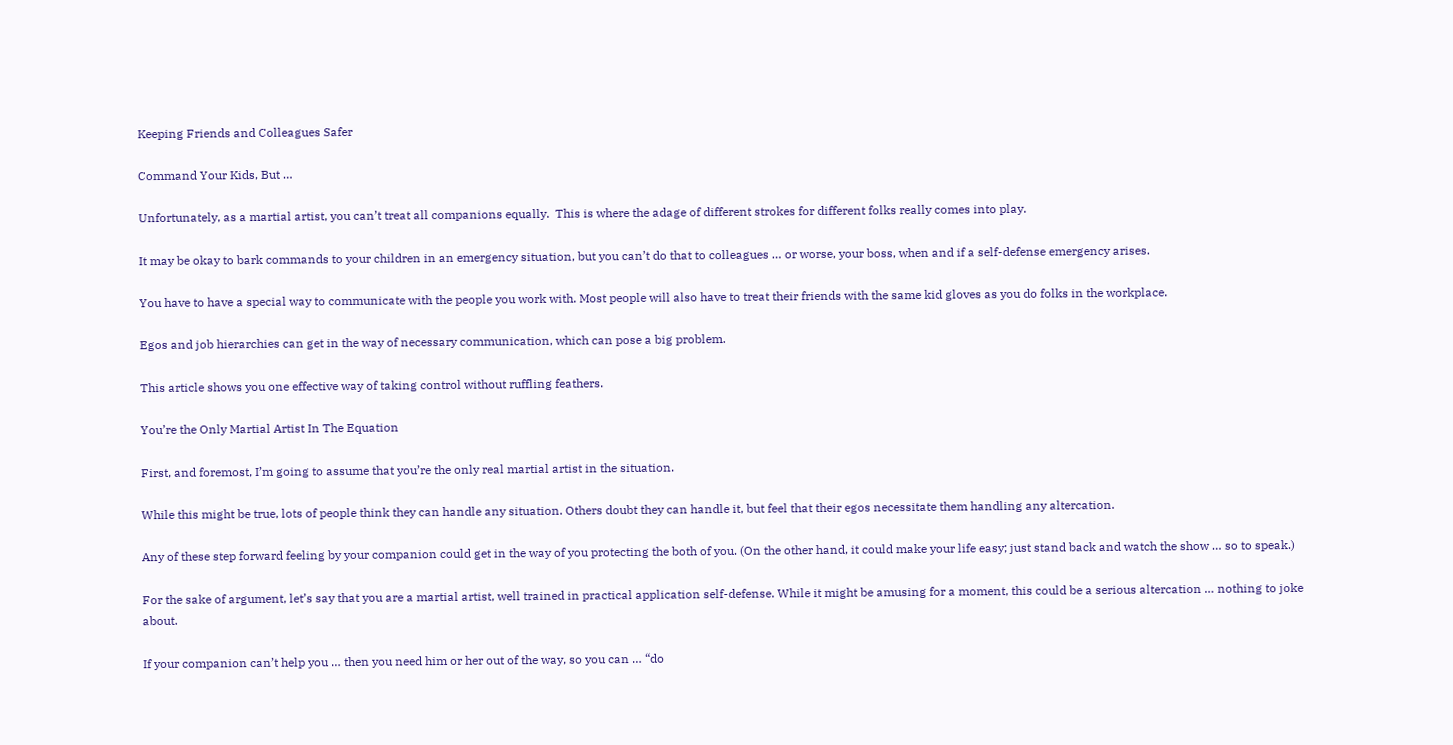Keeping Friends and Colleagues Safer

Command Your Kids, But …

Unfortunately, as a martial artist, you can’t treat all companions equally.  This is where the adage of different strokes for different folks really comes into play.

It may be okay to bark commands to your children in an emergency situation, but you can’t do that to colleagues … or worse, your boss, when and if a self-defense emergency arises.

You have to have a special way to communicate with the people you work with. Most people will also have to treat their friends with the same kid gloves as you do folks in the workplace.

Egos and job hierarchies can get in the way of necessary communication, which can pose a big problem.

This article shows you one effective way of taking control without ruffling feathers.

You’re the Only Martial Artist In The Equation

First, and foremost, I’m going to assume that you’re the only real martial artist in the situation.

While this might be true, lots of people think they can handle any situation. Others doubt they can handle it, but feel that their egos necessitate them handling any altercation.

Any of these step forward feeling by your companion could get in the way of you protecting the both of you. (On the other hand, it could make your life easy; just stand back and watch the show … so to speak.)

For the sake of argument, let’s say that you are a martial artist, well trained in practical application self-defense. While it might be amusing for a moment, this could be a serious altercation … nothing to joke about.

If your companion can’t help you … then you need him or her out of the way, so you can … “do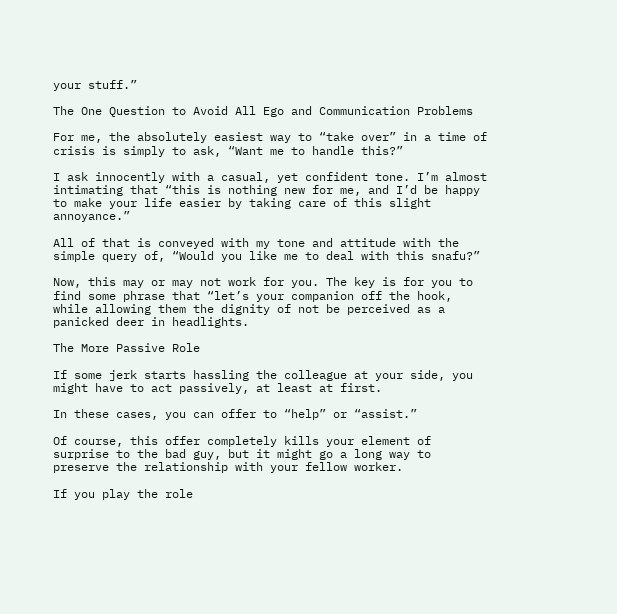your stuff.”

The One Question to Avoid All Ego and Communication Problems

For me, the absolutely easiest way to “take over” in a time of crisis is simply to ask, “Want me to handle this?”

I ask innocently with a casual, yet confident tone. I’m almost intimating that “this is nothing new for me, and I’d be happy to make your life easier by taking care of this slight annoyance.”

All of that is conveyed with my tone and attitude with the simple query of, “Would you like me to deal with this snafu?”

Now, this may or may not work for you. The key is for you to find some phrase that “let’s your companion off the hook, while allowing them the dignity of not be perceived as a panicked deer in headlights.

The More Passive Role

If some jerk starts hassling the colleague at your side, you might have to act passively, at least at first.

In these cases, you can offer to “help” or “assist.”

Of course, this offer completely kills your element of surprise to the bad guy, but it might go a long way to preserve the relationship with your fellow worker.

If you play the role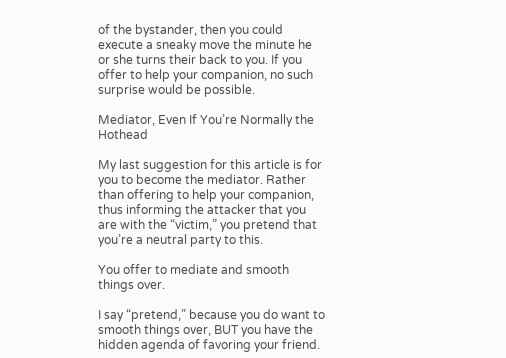of the bystander, then you could execute a sneaky move the minute he or she turns their back to you. If you offer to help your companion, no such surprise would be possible.

Mediator, Even If You’re Normally the Hothead

My last suggestion for this article is for you to become the mediator. Rather than offering to help your companion, thus informing the attacker that you are with the “victim,” you pretend that you’re a neutral party to this.

You offer to mediate and smooth things over.

I say “pretend,” because you do want to smooth things over, BUT you have the hidden agenda of favoring your friend.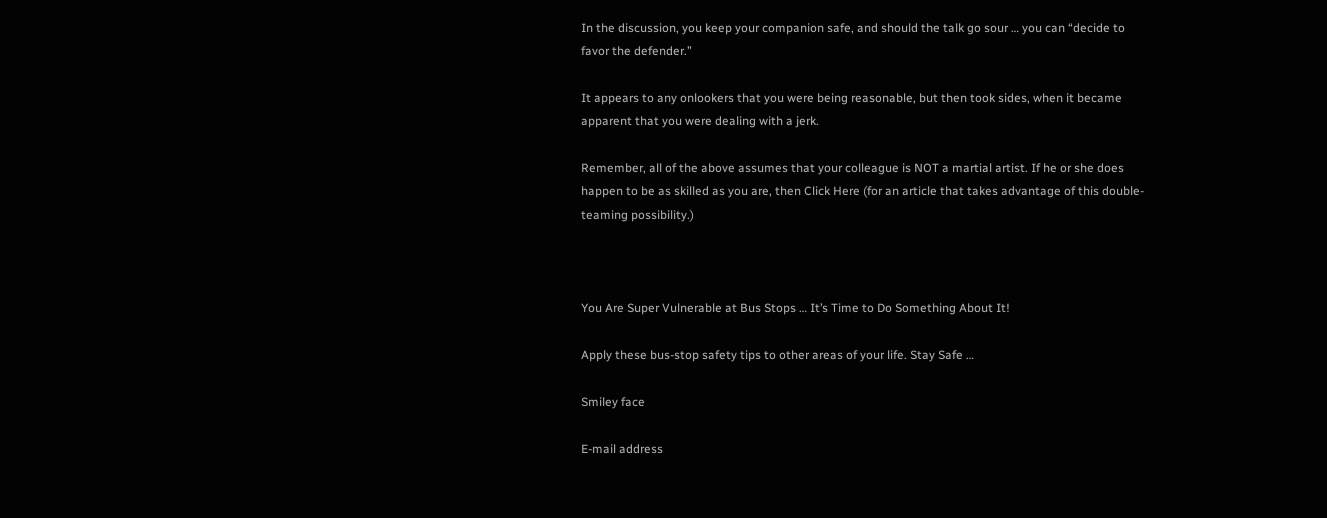In the discussion, you keep your companion safe, and should the talk go sour … you can “decide to favor the defender.”

It appears to any onlookers that you were being reasonable, but then took sides, when it became apparent that you were dealing with a jerk.

Remember, all of the above assumes that your colleague is NOT a martial artist. If he or she does happen to be as skilled as you are, then Click Here (for an article that takes advantage of this double-teaming possibility.)



You Are Super Vulnerable at Bus Stops … It’s Time to Do Something About It!

Apply these bus-stop safety tips to other areas of your life. Stay Safe …

Smiley face

E-mail address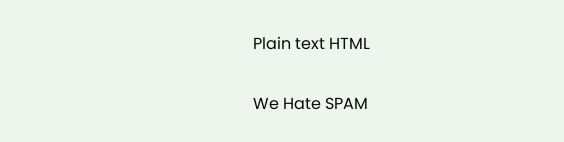Plain text HTML

We Hate SPAM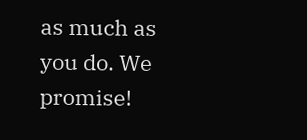as much as you do. We promise!